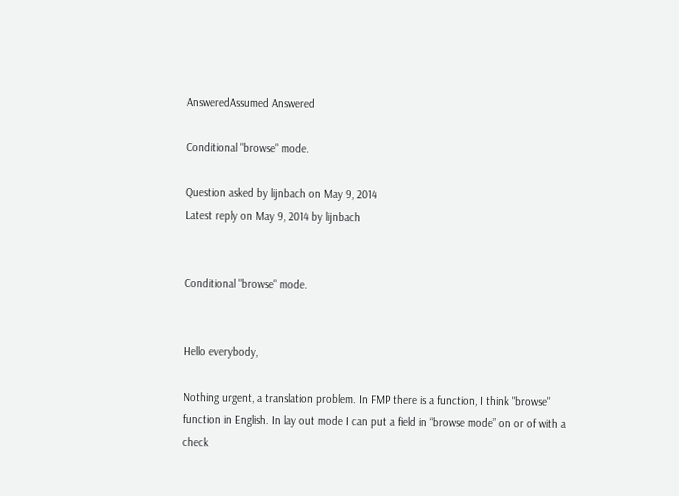AnsweredAssumed Answered

Conditional "browse" mode.

Question asked by lijnbach on May 9, 2014
Latest reply on May 9, 2014 by lijnbach


Conditional "browse" mode.


Hello everybody,

Nothing urgent, a translation problem. In FMP there is a function, I think "browse" function in English. In lay out mode I can put a field in “browse mode” on or of with a check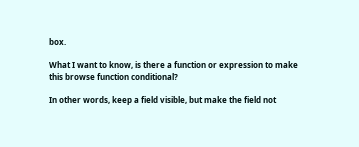box.

What I want to know, is there a function or expression to make this browse function conditional?

In other words, keep a field visible, but make the field not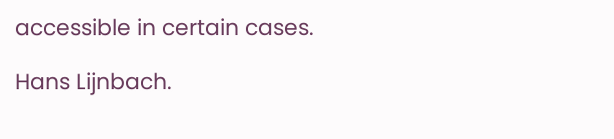accessible in certain cases.

Hans Lijnbach.